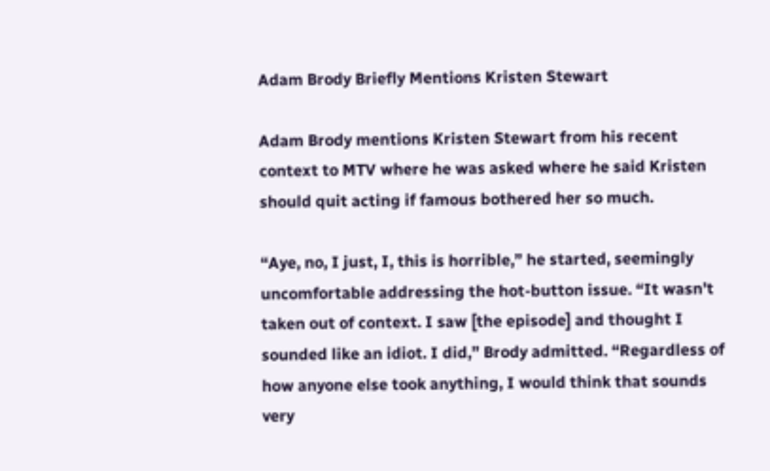Adam Brody Briefly Mentions Kristen Stewart

Adam Brody mentions Kristen Stewart from his recent context to MTV where he was asked where he said Kristen should quit acting if famous bothered her so much.

“Aye, no, I just, I, this is horrible,” he started, seemingly uncomfortable addressing the hot-button issue. “It wasn’t taken out of context. I saw [the episode] and thought I sounded like an idiot. I did,” Brody admitted. “Regardless of how anyone else took anything, I would think that sounds very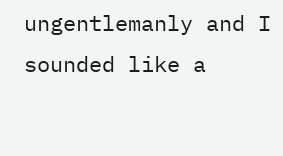ungentlemanly and I sounded like a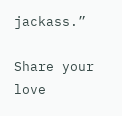jackass.”

Share your love